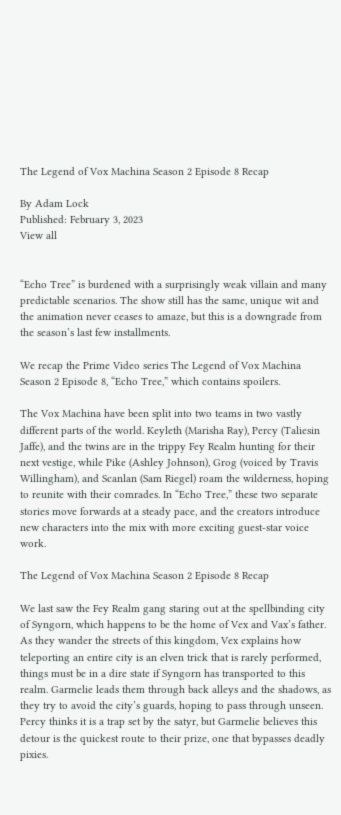The Legend of Vox Machina Season 2 Episode 8 Recap

By Adam Lock
Published: February 3, 2023
View all


“Echo Tree” is burdened with a surprisingly weak villain and many predictable scenarios. The show still has the same, unique wit and the animation never ceases to amaze, but this is a downgrade from the season’s last few installments.

We recap the Prime Video series The Legend of Vox Machina Season 2 Episode 8, “Echo Tree,” which contains spoilers.

The Vox Machina have been split into two teams in two vastly different parts of the world. Keyleth (Marisha Ray), Percy (Taliesin Jaffe), and the twins are in the trippy Fey Realm hunting for their next vestige, while Pike (Ashley Johnson), Grog (voiced by Travis Willingham), and Scanlan (Sam Riegel) roam the wilderness, hoping to reunite with their comrades. In “Echo Tree,” these two separate stories move forwards at a steady pace, and the creators introduce new characters into the mix with more exciting guest-star voice work.

The Legend of Vox Machina Season 2 Episode 8 Recap

We last saw the Fey Realm gang staring out at the spellbinding city of Syngorn, which happens to be the home of Vex and Vax’s father. As they wander the streets of this kingdom, Vex explains how teleporting an entire city is an elven trick that is rarely performed, things must be in a dire state if Syngorn has transported to this realm. Garmelie leads them through back alleys and the shadows, as they try to avoid the city’s guards, hoping to pass through unseen. Percy thinks it is a trap set by the satyr, but Garmelie believes this detour is the quickest route to their prize, one that bypasses deadly pixies.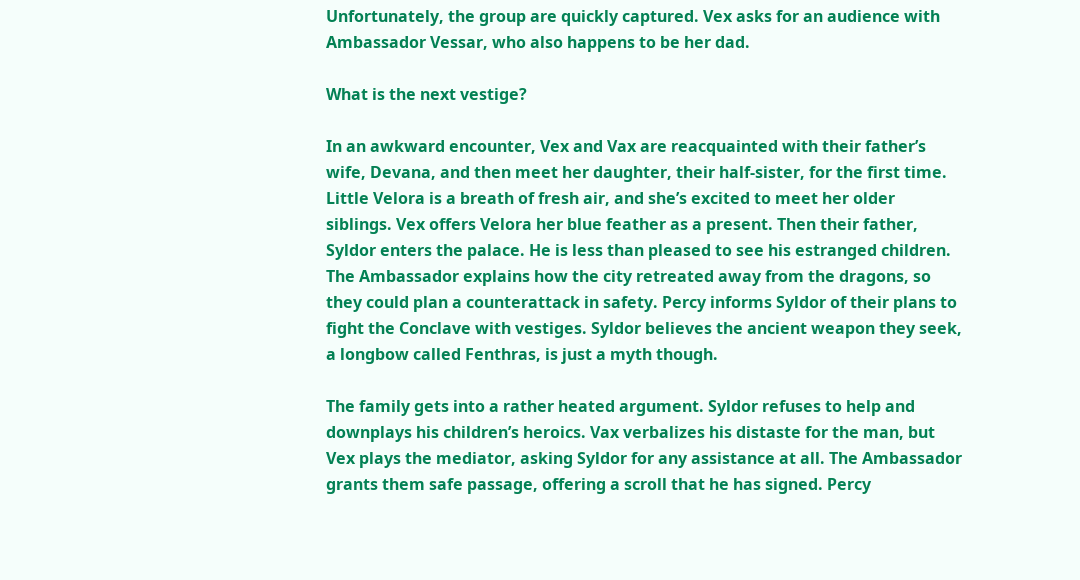Unfortunately, the group are quickly captured. Vex asks for an audience with Ambassador Vessar, who also happens to be her dad.

What is the next vestige?

In an awkward encounter, Vex and Vax are reacquainted with their father’s wife, Devana, and then meet her daughter, their half-sister, for the first time. Little Velora is a breath of fresh air, and she’s excited to meet her older siblings. Vex offers Velora her blue feather as a present. Then their father, Syldor enters the palace. He is less than pleased to see his estranged children. The Ambassador explains how the city retreated away from the dragons, so they could plan a counterattack in safety. Percy informs Syldor of their plans to fight the Conclave with vestiges. Syldor believes the ancient weapon they seek, a longbow called Fenthras, is just a myth though.

The family gets into a rather heated argument. Syldor refuses to help and downplays his children’s heroics. Vax verbalizes his distaste for the man, but Vex plays the mediator, asking Syldor for any assistance at all. The Ambassador grants them safe passage, offering a scroll that he has signed. Percy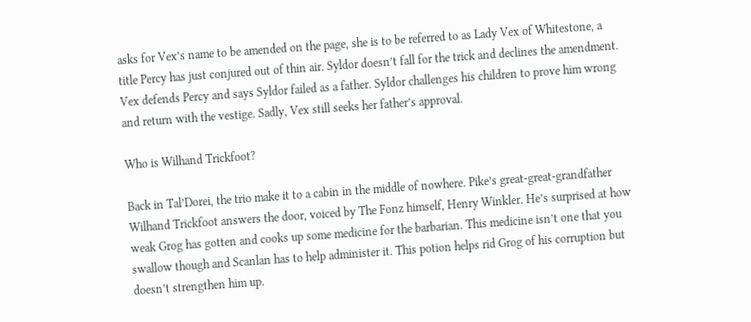asks for Vex’s name to be amended on the page, she is to be referred to as Lady Vex of Whitestone, a title Percy has just conjured out of thin air. Syldor doesn’t fall for the trick and declines the amendment. Vex defends Percy and says Syldor failed as a father. Syldor challenges his children to prove him wrong and return with the vestige. Sadly, Vex still seeks her father’s approval.

Who is Wilhand Trickfoot?

Back in Tal’Dorei, the trio make it to a cabin in the middle of nowhere. Pike’s great-great-grandfather Wilhand Trickfoot answers the door, voiced by The Fonz himself, Henry Winkler. He’s surprised at how weak Grog has gotten and cooks up some medicine for the barbarian. This medicine isn’t one that you swallow though and Scanlan has to help administer it. This potion helps rid Grog of his corruption but doesn’t strengthen him up.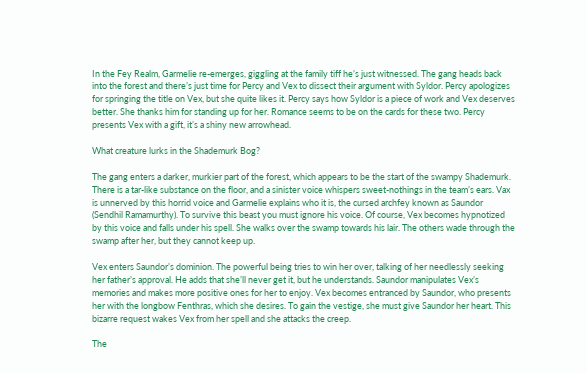In the Fey Realm, Garmelie re-emerges, giggling at the family tiff he’s just witnessed. The gang heads back into the forest and there’s just time for Percy and Vex to dissect their argument with Syldor. Percy apologizes for springing the title on Vex, but she quite likes it. Percy says how Syldor is a piece of work and Vex deserves better. She thanks him for standing up for her. Romance seems to be on the cards for these two. Percy presents Vex with a gift, it’s a shiny new arrowhead.

What creature lurks in the Shademurk Bog?

The gang enters a darker, murkier part of the forest, which appears to be the start of the swampy Shademurk. There is a tar-like substance on the floor, and a sinister voice whispers sweet-nothings in the team’s ears. Vax is unnerved by this horrid voice and Garmelie explains who it is, the cursed archfey known as Saundor (Sendhil Ramamurthy). To survive this beast you must ignore his voice. Of course, Vex becomes hypnotized by this voice and falls under his spell. She walks over the swamp towards his lair. The others wade through the swamp after her, but they cannot keep up.

Vex enters Saundor’s dominion. The powerful being tries to win her over, talking of her needlessly seeking her father’s approval. He adds that she’ll never get it, but he understands. Saundor manipulates Vex’s memories and makes more positive ones for her to enjoy. Vex becomes entranced by Saundor, who presents her with the longbow Fenthras, which she desires. To gain the vestige, she must give Saundor her heart. This bizarre request wakes Vex from her spell and she attacks the creep.

The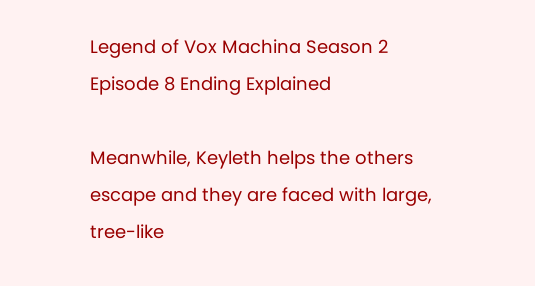Legend of Vox Machina Season 2 Episode 8 Ending Explained

Meanwhile, Keyleth helps the others escape and they are faced with large, tree-like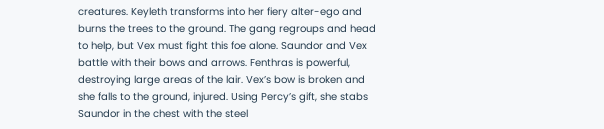creatures. Keyleth transforms into her fiery alter-ego and burns the trees to the ground. The gang regroups and head to help, but Vex must fight this foe alone. Saundor and Vex battle with their bows and arrows. Fenthras is powerful, destroying large areas of the lair. Vex’s bow is broken and she falls to the ground, injured. Using Percy’s gift, she stabs Saundor in the chest with the steel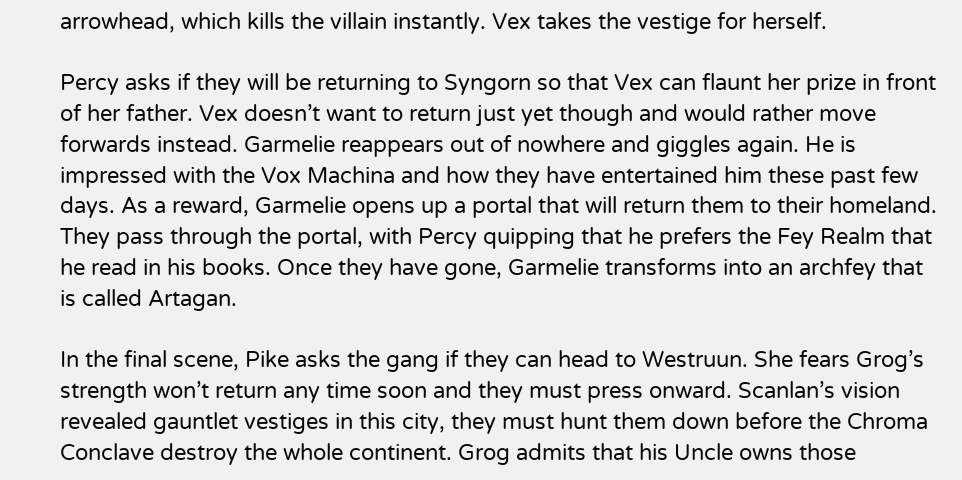arrowhead, which kills the villain instantly. Vex takes the vestige for herself.

Percy asks if they will be returning to Syngorn so that Vex can flaunt her prize in front of her father. Vex doesn’t want to return just yet though and would rather move forwards instead. Garmelie reappears out of nowhere and giggles again. He is impressed with the Vox Machina and how they have entertained him these past few days. As a reward, Garmelie opens up a portal that will return them to their homeland. They pass through the portal, with Percy quipping that he prefers the Fey Realm that he read in his books. Once they have gone, Garmelie transforms into an archfey that is called Artagan.

In the final scene, Pike asks the gang if they can head to Westruun. She fears Grog’s strength won’t return any time soon and they must press onward. Scanlan’s vision revealed gauntlet vestiges in this city, they must hunt them down before the Chroma Conclave destroy the whole continent. Grog admits that his Uncle owns those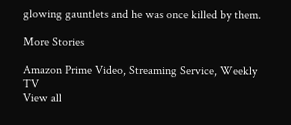glowing gauntlets and he was once killed by them.

More Stories

Amazon Prime Video, Streaming Service, Weekly TV
View all